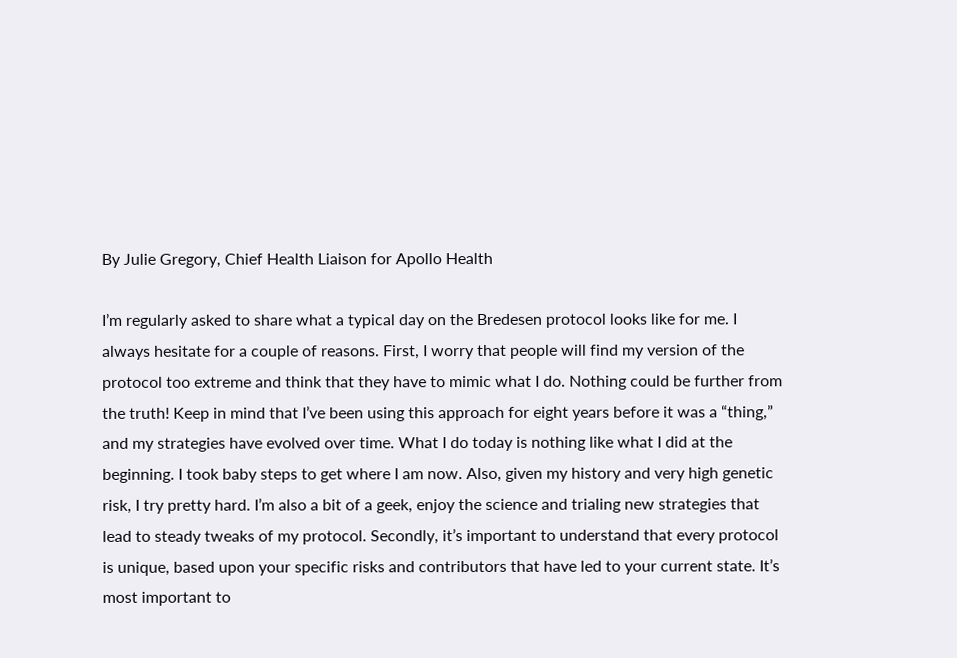By Julie Gregory, Chief Health Liaison for Apollo Health

I’m regularly asked to share what a typical day on the Bredesen protocol looks like for me. I always hesitate for a couple of reasons. First, I worry that people will find my version of the protocol too extreme and think that they have to mimic what I do. Nothing could be further from the truth! Keep in mind that I’ve been using this approach for eight years before it was a “thing,” and my strategies have evolved over time. What I do today is nothing like what I did at the beginning. I took baby steps to get where I am now. Also, given my history and very high genetic risk, I try pretty hard. I’m also a bit of a geek, enjoy the science and trialing new strategies that lead to steady tweaks of my protocol. Secondly, it’s important to understand that every protocol is unique, based upon your specific risks and contributors that have led to your current state. It’s most important to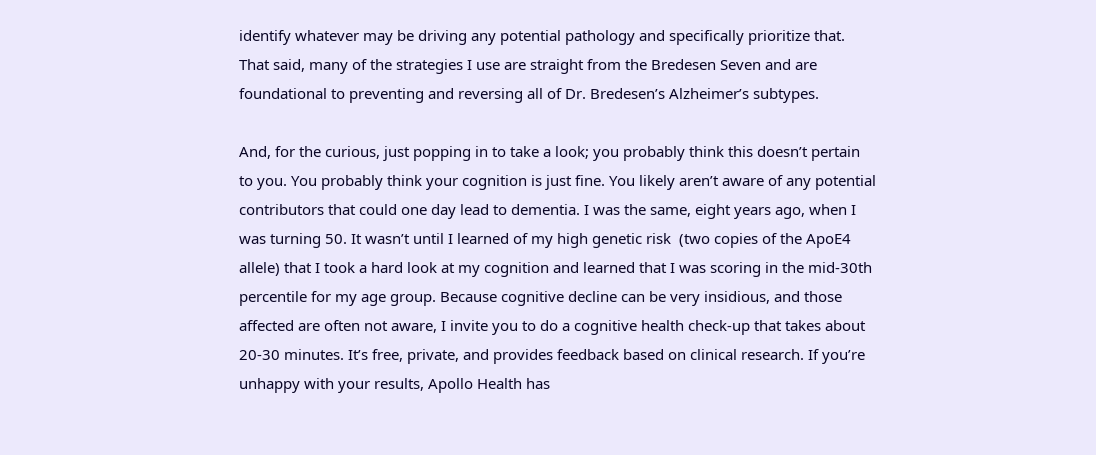identify whatever may be driving any potential pathology and specifically prioritize that. That said, many of the strategies I use are straight from the Bredesen Seven and are foundational to preventing and reversing all of Dr. Bredesen’s Alzheimer’s subtypes.

And, for the curious, just popping in to take a look; you probably think this doesn’t pertain to you. You probably think your cognition is just fine. You likely aren’t aware of any potential contributors that could one day lead to dementia. I was the same, eight years ago, when I was turning 50. It wasn’t until I learned of my high genetic risk  (two copies of the ApoE4 allele) that I took a hard look at my cognition and learned that I was scoring in the mid-30th percentile for my age group. Because cognitive decline can be very insidious, and those affected are often not aware, I invite you to do a cognitive health check-up that takes about 20-30 minutes. It’s free, private, and provides feedback based on clinical research. If you’re unhappy with your results, Apollo Health has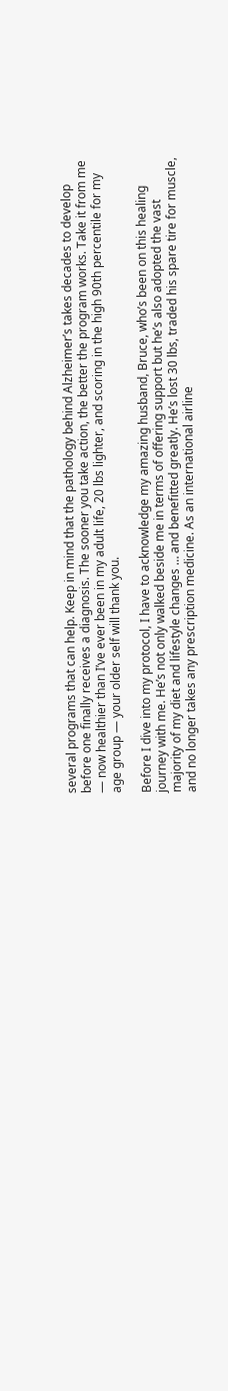several programs that can help. Keep in mind that the pathology behind Alzheimer’s takes decades to develop before one finally receives a diagnosis. The sooner you take action, the better the program works. Take it from me — now healthier than I’ve ever been in my adult life, 20 lbs lighter, and scoring in the high 90th percentile for my age group — your older self will thank you.

Before I dive into my protocol, I have to acknowledge my amazing husband, Bruce, who’s been on this healing journey with me. He’s not only walked beside me in terms of offering support but he’s also adopted the vast majority of my diet and lifestyle changes … and benefitted greatly. He’s lost 30 lbs, traded his spare tire for muscle, and no longer takes any prescription medicine. As an international airline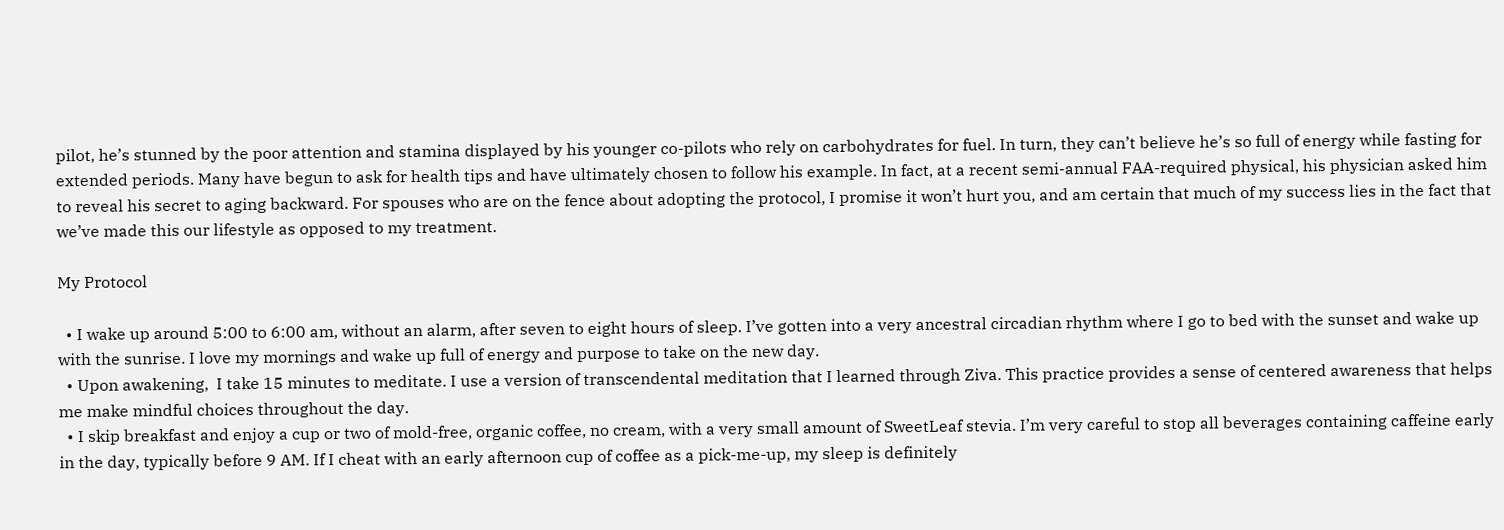pilot, he’s stunned by the poor attention and stamina displayed by his younger co-pilots who rely on carbohydrates for fuel. In turn, they can’t believe he’s so full of energy while fasting for extended periods. Many have begun to ask for health tips and have ultimately chosen to follow his example. In fact, at a recent semi-annual FAA-required physical, his physician asked him to reveal his secret to aging backward. For spouses who are on the fence about adopting the protocol, I promise it won’t hurt you, and am certain that much of my success lies in the fact that we’ve made this our lifestyle as opposed to my treatment.

My Protocol

  • I wake up around 5:00 to 6:00 am, without an alarm, after seven to eight hours of sleep. I’ve gotten into a very ancestral circadian rhythm where I go to bed with the sunset and wake up with the sunrise. I love my mornings and wake up full of energy and purpose to take on the new day.
  • Upon awakening,  I take 15 minutes to meditate. I use a version of transcendental meditation that I learned through Ziva. This practice provides a sense of centered awareness that helps me make mindful choices throughout the day.
  • I skip breakfast and enjoy a cup or two of mold-free, organic coffee, no cream, with a very small amount of SweetLeaf stevia. I’m very careful to stop all beverages containing caffeine early in the day, typically before 9 AM. If I cheat with an early afternoon cup of coffee as a pick-me-up, my sleep is definitely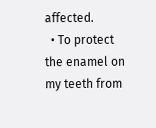affected.
  • To protect the enamel on my teeth from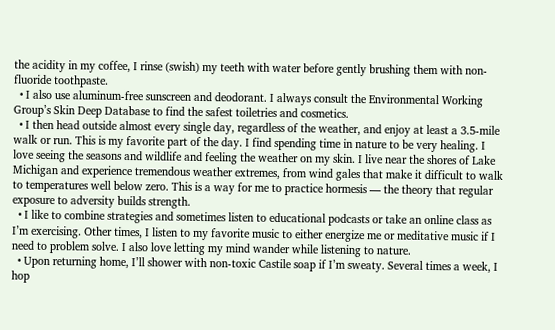the acidity in my coffee, I rinse (swish) my teeth with water before gently brushing them with non-fluoride toothpaste.
  • I also use aluminum-free sunscreen and deodorant. I always consult the Environmental Working Group’s Skin Deep Database to find the safest toiletries and cosmetics.
  • I then head outside almost every single day, regardless of the weather, and enjoy at least a 3.5-mile walk or run. This is my favorite part of the day. I find spending time in nature to be very healing. I love seeing the seasons and wildlife and feeling the weather on my skin. I live near the shores of Lake Michigan and experience tremendous weather extremes, from wind gales that make it difficult to walk to temperatures well below zero. This is a way for me to practice hormesis — the theory that regular exposure to adversity builds strength.
  • I like to combine strategies and sometimes listen to educational podcasts or take an online class as I’m exercising. Other times, I listen to my favorite music to either energize me or meditative music if I need to problem solve. I also love letting my mind wander while listening to nature.
  • Upon returning home, I’ll shower with non-toxic Castile soap if I’m sweaty. Several times a week, I hop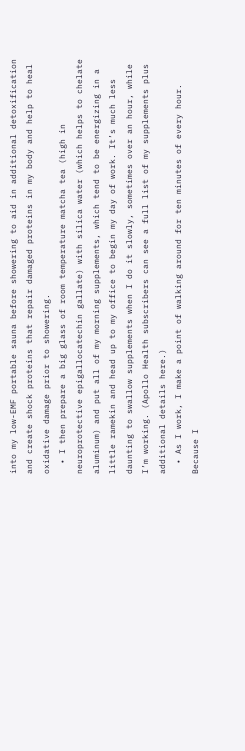into my low-EMF portable sauna before showering to aid in additional detoxification and create shock proteins that repair damaged proteins in my body and help to heal oxidative damage prior to showering.
  • I then prepare a big glass of room temperature matcha tea (high in neuroprotective epigallocatechin gallate) with silica water (which helps to chelate aluminum) and put all of my morning supplements, which tend to be energizing in a little ramekin and head up to my office to begin my day of work. It’s much less daunting to swallow supplements when I do it slowly, sometimes over an hour, while I’m working. (Apollo Health subscribers can see a full list of my supplements plus additional details here.)
  • As I work, I make a point of walking around for ten minutes of every hour. Because I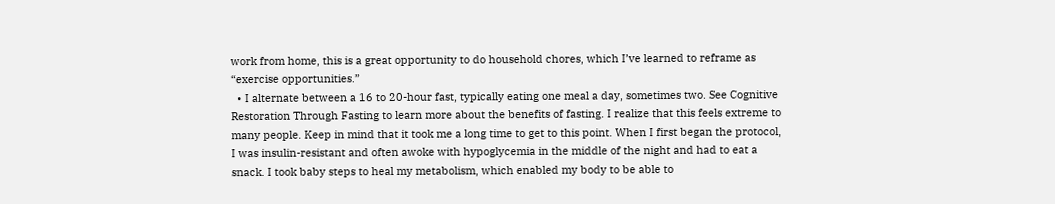work from home, this is a great opportunity to do household chores, which I’ve learned to reframe as “exercise opportunities.”
  • I alternate between a 16 to 20-hour fast, typically eating one meal a day, sometimes two. See Cognitive Restoration Through Fasting to learn more about the benefits of fasting. I realize that this feels extreme to many people. Keep in mind that it took me a long time to get to this point. When I first began the protocol, I was insulin-resistant and often awoke with hypoglycemia in the middle of the night and had to eat a snack. I took baby steps to heal my metabolism, which enabled my body to be able to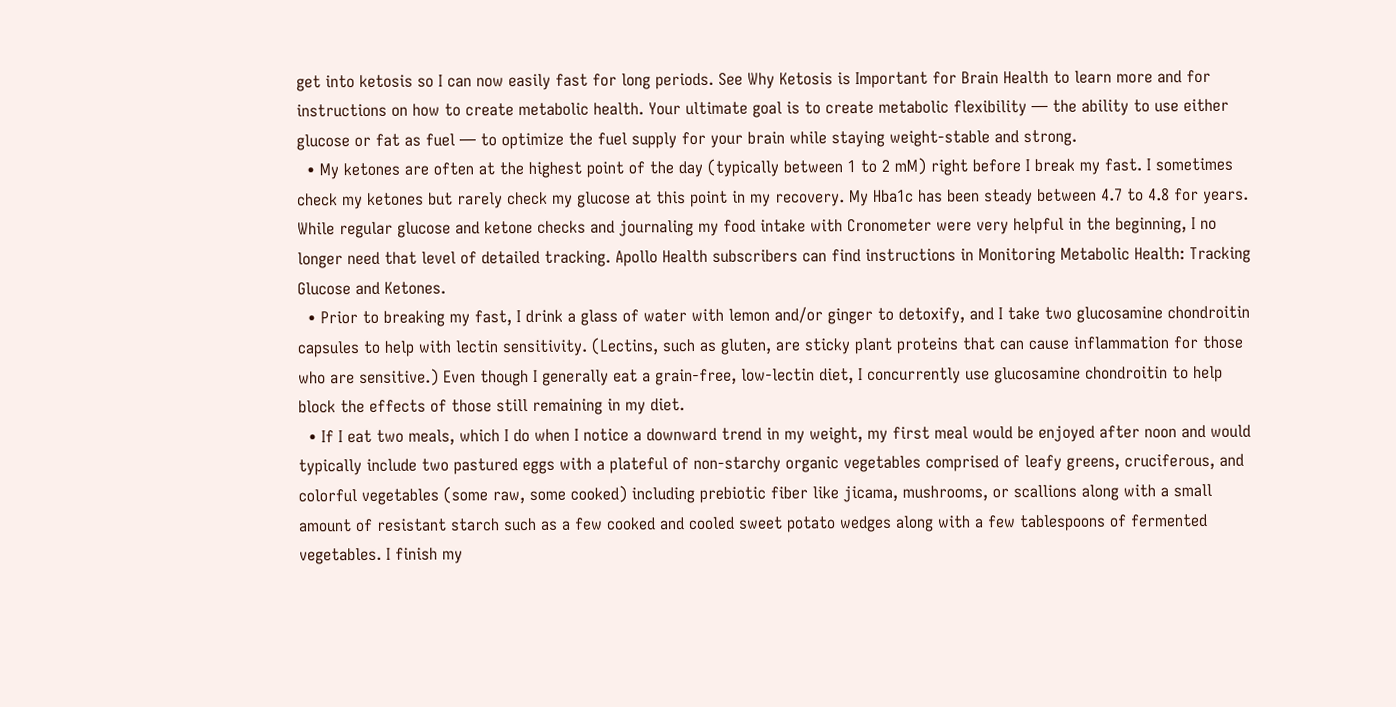get into ketosis so I can now easily fast for long periods. See Why Ketosis is Important for Brain Health to learn more and for instructions on how to create metabolic health. Your ultimate goal is to create metabolic flexibility — the ability to use either glucose or fat as fuel — to optimize the fuel supply for your brain while staying weight-stable and strong.
  • My ketones are often at the highest point of the day (typically between 1 to 2 mM) right before I break my fast. I sometimes check my ketones but rarely check my glucose at this point in my recovery. My Hba1c has been steady between 4.7 to 4.8 for years. While regular glucose and ketone checks and journaling my food intake with Cronometer were very helpful in the beginning, I no longer need that level of detailed tracking. Apollo Health subscribers can find instructions in Monitoring Metabolic Health: Tracking Glucose and Ketones.
  • Prior to breaking my fast, I drink a glass of water with lemon and/or ginger to detoxify, and I take two glucosamine chondroitin capsules to help with lectin sensitivity. (Lectins, such as gluten, are sticky plant proteins that can cause inflammation for those who are sensitive.) Even though I generally eat a grain-free, low-lectin diet, I concurrently use glucosamine chondroitin to help block the effects of those still remaining in my diet.
  • If I eat two meals, which I do when I notice a downward trend in my weight, my first meal would be enjoyed after noon and would typically include two pastured eggs with a plateful of non-starchy organic vegetables comprised of leafy greens, cruciferous, and colorful vegetables (some raw, some cooked) including prebiotic fiber like jicama, mushrooms, or scallions along with a small amount of resistant starch such as a few cooked and cooled sweet potato wedges along with a few tablespoons of fermented vegetables. I finish my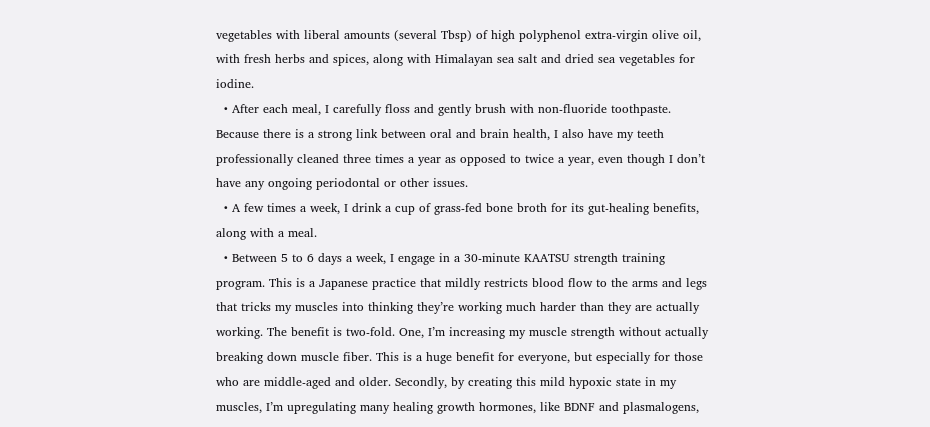vegetables with liberal amounts (several Tbsp) of high polyphenol extra-virgin olive oil, with fresh herbs and spices, along with Himalayan sea salt and dried sea vegetables for iodine.
  • After each meal, I carefully floss and gently brush with non-fluoride toothpaste. Because there is a strong link between oral and brain health, I also have my teeth professionally cleaned three times a year as opposed to twice a year, even though I don’t have any ongoing periodontal or other issues.
  • A few times a week, I drink a cup of grass-fed bone broth for its gut-healing benefits, along with a meal.
  • Between 5 to 6 days a week, I engage in a 30-minute KAATSU strength training program. This is a Japanese practice that mildly restricts blood flow to the arms and legs that tricks my muscles into thinking they’re working much harder than they are actually working. The benefit is two-fold. One, I’m increasing my muscle strength without actually breaking down muscle fiber. This is a huge benefit for everyone, but especially for those who are middle-aged and older. Secondly, by creating this mild hypoxic state in my muscles, I’m upregulating many healing growth hormones, like BDNF and plasmalogens,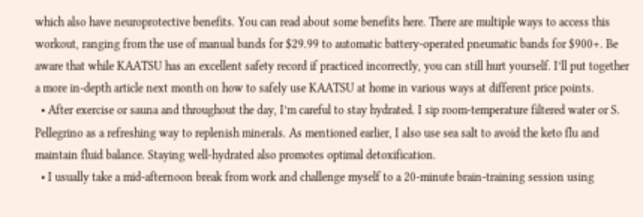which also have neuroprotective benefits. You can read about some benefits here. There are multiple ways to access this workout, ranging from the use of manual bands for $29.99 to automatic battery-operated pneumatic bands for $900+. Be aware that while KAATSU has an excellent safety record if practiced incorrectly, you can still hurt yourself. I’ll put together a more in-depth article next month on how to safely use KAATSU at home in various ways at different price points.
  • After exercise or sauna and throughout the day, I’m careful to stay hydrated. I sip room-temperature filtered water or S. Pellegrino as a refreshing way to replenish minerals. As mentioned earlier, I also use sea salt to avoid the keto flu and maintain fluid balance. Staying well-hydrated also promotes optimal detoxification.
  • I usually take a mid-afternoon break from work and challenge myself to a 20-minute brain-training session using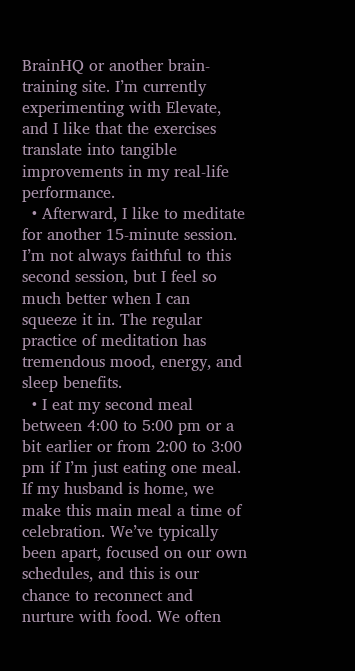BrainHQ or another brain-training site. I’m currently experimenting with Elevate, and I like that the exercises translate into tangible improvements in my real-life performance.
  • Afterward, I like to meditate for another 15-minute session. I’m not always faithful to this second session, but I feel so much better when I can squeeze it in. The regular practice of meditation has tremendous mood, energy, and sleep benefits.
  • I eat my second meal between 4:00 to 5:00 pm or a bit earlier or from 2:00 to 3:00 pm if I’m just eating one meal. If my husband is home, we make this main meal a time of celebration. We’ve typically been apart, focused on our own schedules, and this is our chance to reconnect and nurture with food. We often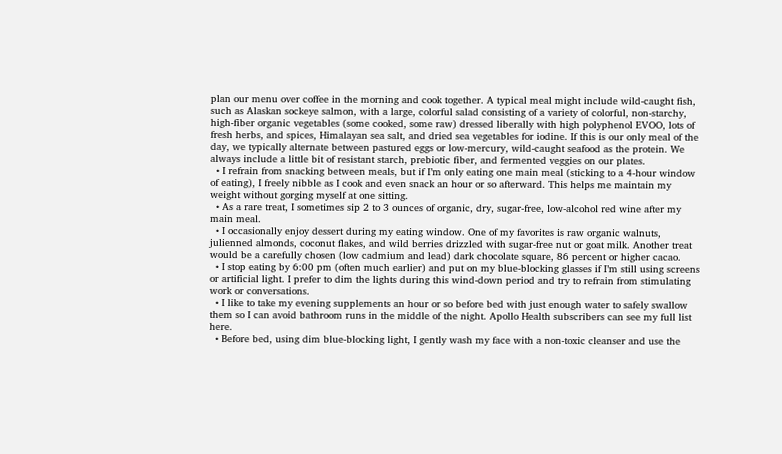plan our menu over coffee in the morning and cook together. A typical meal might include wild-caught fish, such as Alaskan sockeye salmon, with a large, colorful salad consisting of a variety of colorful, non-starchy, high-fiber organic vegetables (some cooked, some raw) dressed liberally with high polyphenol EVOO, lots of fresh herbs, and spices, Himalayan sea salt, and dried sea vegetables for iodine. If this is our only meal of the day, we typically alternate between pastured eggs or low-mercury, wild-caught seafood as the protein. We always include a little bit of resistant starch, prebiotic fiber, and fermented veggies on our plates.
  • I refrain from snacking between meals, but if I’m only eating one main meal (sticking to a 4-hour window of eating), I freely nibble as I cook and even snack an hour or so afterward. This helps me maintain my weight without gorging myself at one sitting.
  • As a rare treat, I sometimes sip 2 to 3 ounces of organic, dry, sugar-free, low-alcohol red wine after my main meal.
  • I occasionally enjoy dessert during my eating window. One of my favorites is raw organic walnuts, julienned almonds, coconut flakes, and wild berries drizzled with sugar-free nut or goat milk. Another treat would be a carefully chosen (low cadmium and lead) dark chocolate square, 86 percent or higher cacao.
  • I stop eating by 6:00 pm (often much earlier) and put on my blue-blocking glasses if I’m still using screens or artificial light. I prefer to dim the lights during this wind-down period and try to refrain from stimulating work or conversations.
  • I like to take my evening supplements an hour or so before bed with just enough water to safely swallow them so I can avoid bathroom runs in the middle of the night. Apollo Health subscribers can see my full list here.
  • Before bed, using dim blue-blocking light, I gently wash my face with a non-toxic cleanser and use the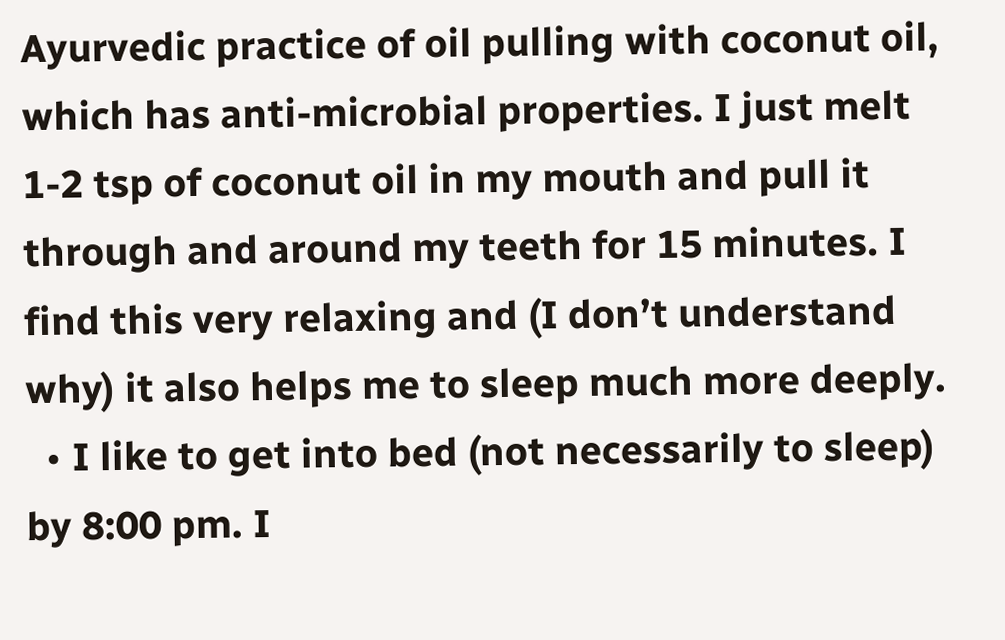Ayurvedic practice of oil pulling with coconut oil, which has anti-microbial properties. I just melt 1-2 tsp of coconut oil in my mouth and pull it through and around my teeth for 15 minutes. I find this very relaxing and (I don’t understand why) it also helps me to sleep much more deeply.
  • I like to get into bed (not necessarily to sleep) by 8:00 pm. I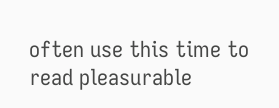often use this time to read pleasurable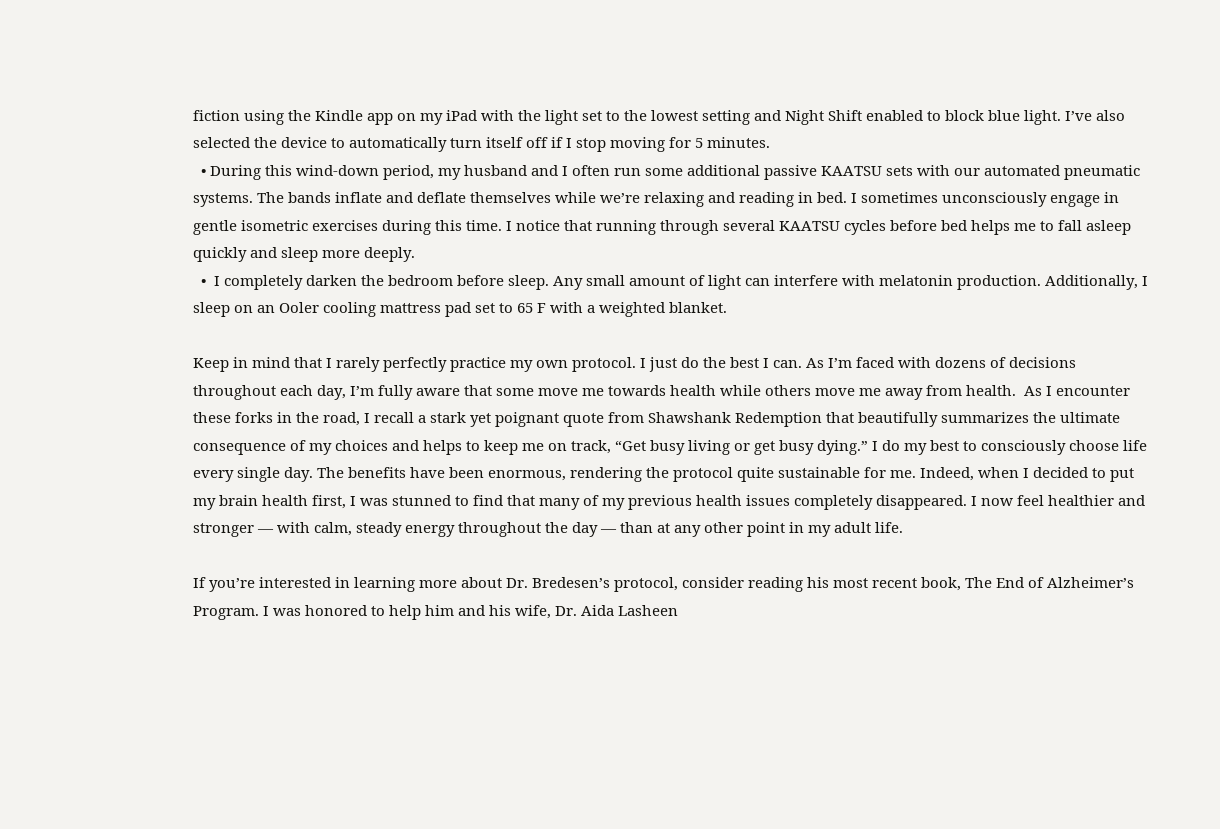fiction using the Kindle app on my iPad with the light set to the lowest setting and Night Shift enabled to block blue light. I’ve also selected the device to automatically turn itself off if I stop moving for 5 minutes.
  • During this wind-down period, my husband and I often run some additional passive KAATSU sets with our automated pneumatic systems. The bands inflate and deflate themselves while we’re relaxing and reading in bed. I sometimes unconsciously engage in gentle isometric exercises during this time. I notice that running through several KAATSU cycles before bed helps me to fall asleep quickly and sleep more deeply.
  •  I completely darken the bedroom before sleep. Any small amount of light can interfere with melatonin production. Additionally, I sleep on an Ooler cooling mattress pad set to 65 F with a weighted blanket.

Keep in mind that I rarely perfectly practice my own protocol. I just do the best I can. As I’m faced with dozens of decisions throughout each day, I’m fully aware that some move me towards health while others move me away from health.  As I encounter these forks in the road, I recall a stark yet poignant quote from Shawshank Redemption that beautifully summarizes the ultimate consequence of my choices and helps to keep me on track, “Get busy living or get busy dying.” I do my best to consciously choose life every single day. The benefits have been enormous, rendering the protocol quite sustainable for me. Indeed, when I decided to put my brain health first, I was stunned to find that many of my previous health issues completely disappeared. I now feel healthier and stronger — with calm, steady energy throughout the day — than at any other point in my adult life.

If you’re interested in learning more about Dr. Bredesen’s protocol, consider reading his most recent book, The End of Alzheimer’s Program. I was honored to help him and his wife, Dr. Aida Lasheen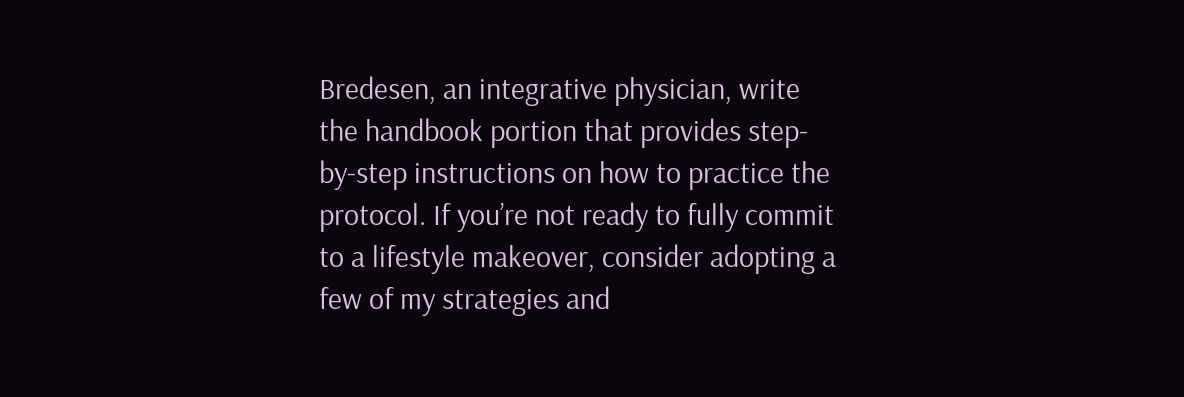Bredesen, an integrative physician, write the handbook portion that provides step-by-step instructions on how to practice the protocol. If you’re not ready to fully commit to a lifestyle makeover, consider adopting a few of my strategies and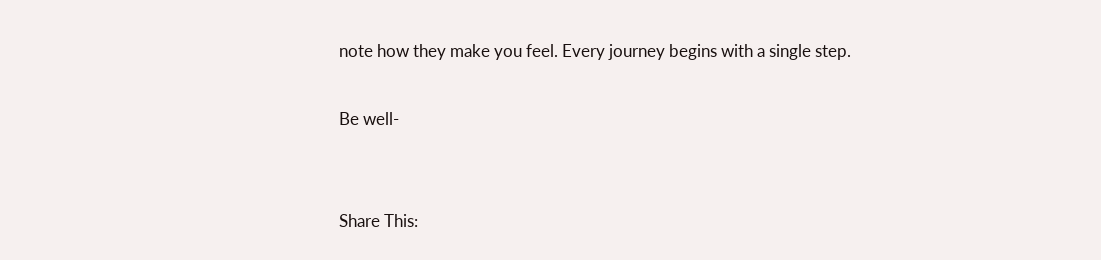note how they make you feel. Every journey begins with a single step.

Be well-


Share This: